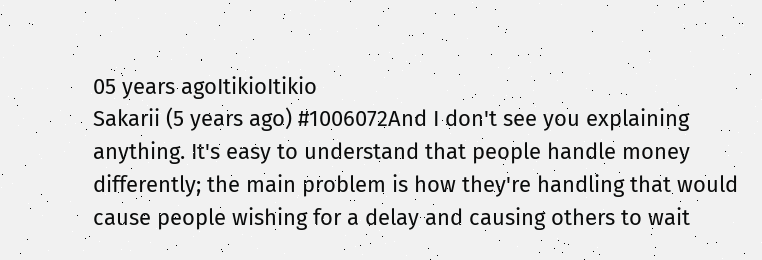05 years agoItikioItikio
Sakarii (5 years ago) #1006072And I don't see you explaining anything. It's easy to understand that people handle money differently; the main problem is how they're handling that would cause people wishing for a delay and causing others to wait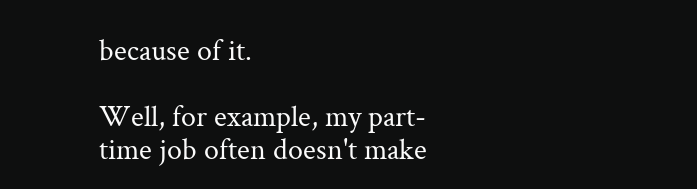because of it.

Well, for example, my part-time job often doesn't make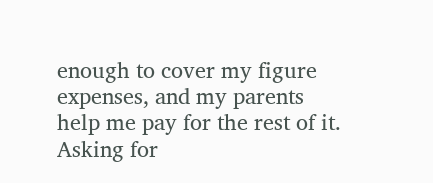enough to cover my figure expenses, and my parents help me pay for the rest of it. Asking for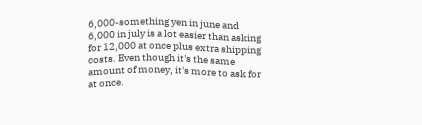6,000-something yen in june and 6,000 in july is a lot easier than asking for 12,000 at once plus extra shipping costs. Even though it's the same amount of money, it's more to ask for at once.